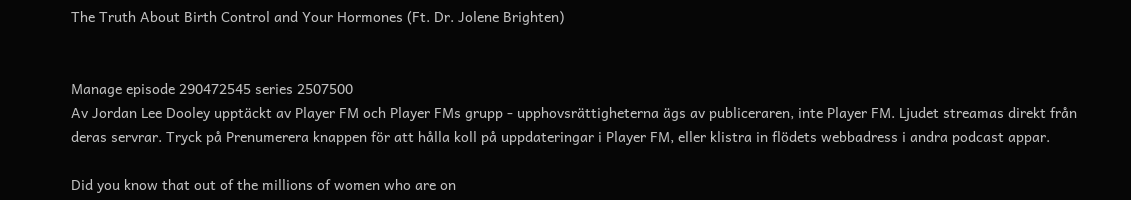The Truth About Birth Control and Your Hormones (Ft. Dr. Jolene Brighten)


Manage episode 290472545 series 2507500
Av Jordan Lee Dooley upptäckt av Player FM och Player FMs grupp - upphovsrättigheterna ägs av publiceraren, inte Player FM. Ljudet streamas direkt från deras servrar. Tryck på Prenumerera knappen för att hålla koll på uppdateringar i Player FM, eller klistra in flödets webbadress i andra podcast appar.

Did you know that out of the millions of women who are on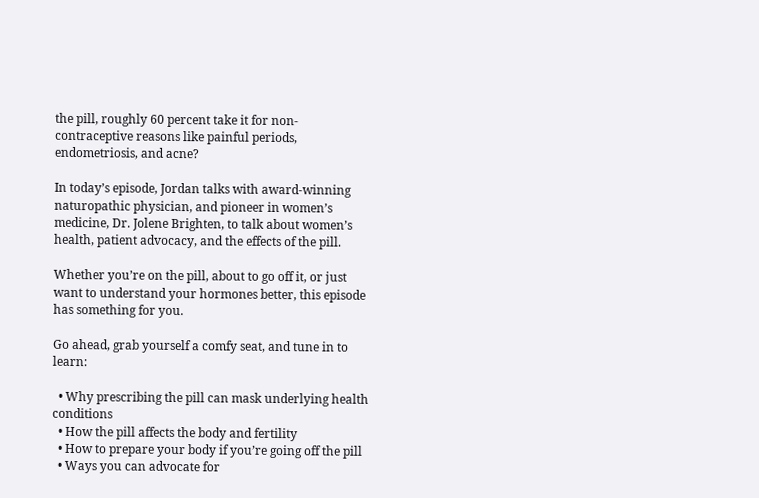the pill, roughly 60 percent take it for non-contraceptive reasons like painful periods, endometriosis, and acne?

In today’s episode, Jordan talks with award-winning naturopathic physician, and pioneer in women’s medicine, Dr. Jolene Brighten, to talk about women’s health, patient advocacy, and the effects of the pill.

Whether you’re on the pill, about to go off it, or just want to understand your hormones better, this episode has something for you.

Go ahead, grab yourself a comfy seat, and tune in to learn:

  • Why prescribing the pill can mask underlying health conditions
  • How the pill affects the body and fertility
  • How to prepare your body if you’re going off the pill
  • Ways you can advocate for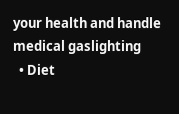your health and handle medical gaslighting
  • Diet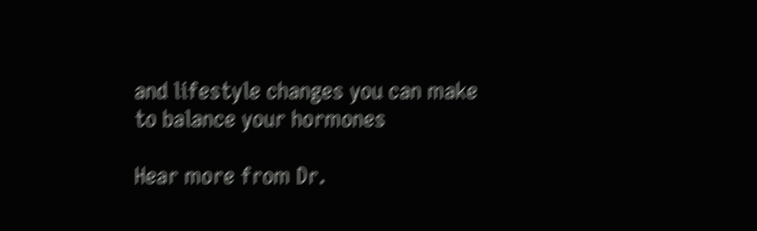and lifestyle changes you can make to balance your hormones

Hear more from Dr.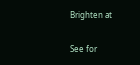Brighten at

See for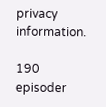privacy information.

190 episoder